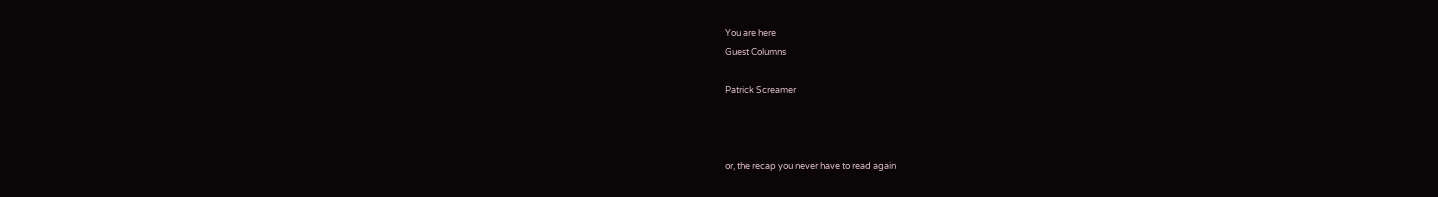You are here
Guest Columns

Patrick Screamer



or, the recap you never have to read again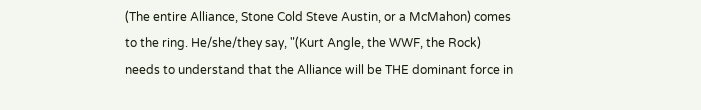(The entire Alliance, Stone Cold Steve Austin, or a McMahon) comes to the ring. He/she/they say, "(Kurt Angle, the WWF, the Rock) needs to understand that the Alliance will be THE dominant force in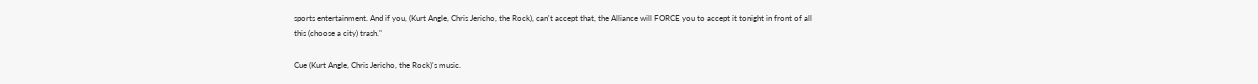sports entertainment. And if you, (Kurt Angle, Chris Jericho, the Rock), can't accept that, the Alliance will FORCE you to accept it tonight in front of all this (choose a city) trash."

Cue (Kurt Angle, Chris Jericho, the Rock)'s music.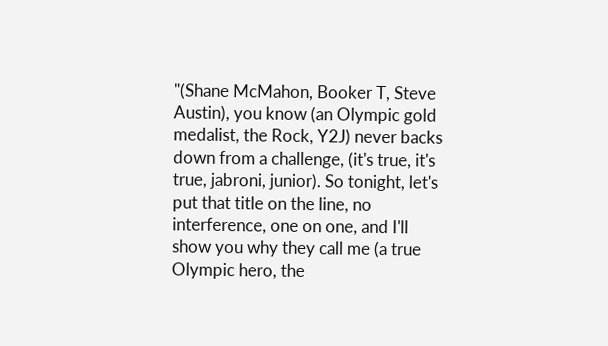"(Shane McMahon, Booker T, Steve Austin), you know (an Olympic gold medalist, the Rock, Y2J) never backs down from a challenge, (it's true, it's true, jabroni, junior). So tonight, let's put that title on the line, no interference, one on one, and I'll show you why they call me (a true Olympic hero, the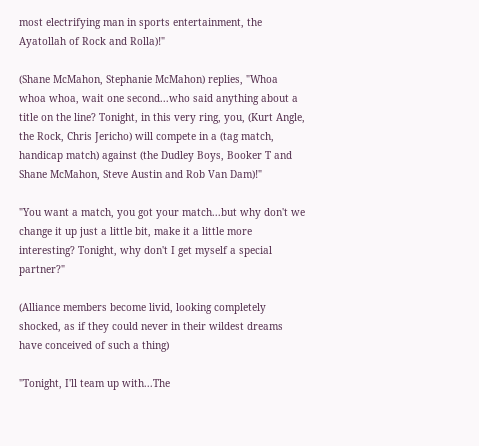most electrifying man in sports entertainment, the Ayatollah of Rock and Rolla)!"

(Shane McMahon, Stephanie McMahon) replies, "Whoa whoa whoa, wait one second...who said anything about a title on the line? Tonight, in this very ring, you, (Kurt Angle, the Rock, Chris Jericho) will compete in a (tag match, handicap match) against (the Dudley Boys, Booker T and Shane McMahon, Steve Austin and Rob Van Dam)!"

"You want a match, you got your match...but why don't we change it up just a little bit, make it a little more interesting? Tonight, why don't I get myself a special partner?"

(Alliance members become livid, looking completely shocked, as if they could never in their wildest dreams have conceived of such a thing)

"Tonight, I'll team up with...The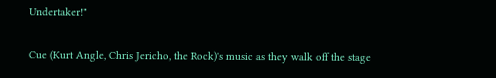Undertaker!"

Cue (Kurt Angle, Chris Jericho, the Rock)'s music as they walk off the stage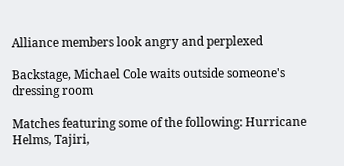Alliance members look angry and perplexed

Backstage, Michael Cole waits outside someone's dressing room

Matches featuring some of the following: Hurricane Helms, Tajiri,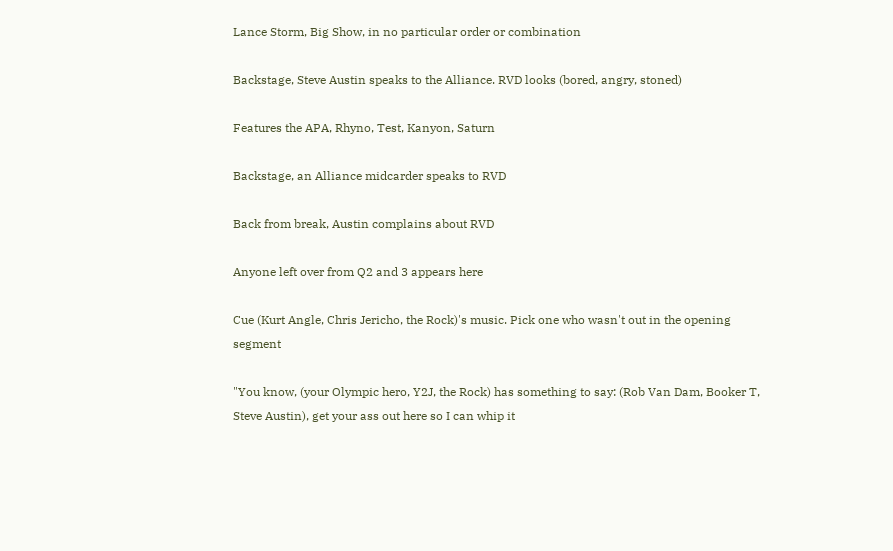Lance Storm, Big Show, in no particular order or combination

Backstage, Steve Austin speaks to the Alliance. RVD looks (bored, angry, stoned)

Features the APA, Rhyno, Test, Kanyon, Saturn

Backstage, an Alliance midcarder speaks to RVD

Back from break, Austin complains about RVD

Anyone left over from Q2 and 3 appears here

Cue (Kurt Angle, Chris Jericho, the Rock)'s music. Pick one who wasn't out in the opening segment

"You know, (your Olympic hero, Y2J, the Rock) has something to say: (Rob Van Dam, Booker T, Steve Austin), get your ass out here so I can whip it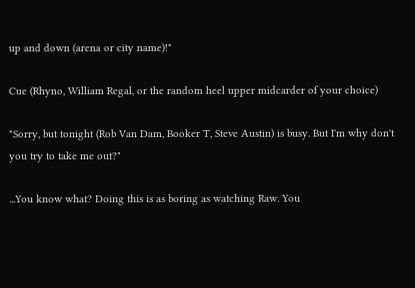up and down (arena or city name)!"

Cue (Rhyno, William Regal, or the random heel upper midcarder of your choice)

"Sorry, but tonight (Rob Van Dam, Booker T, Steve Austin) is busy. But I'm why don't you try to take me out?"

...You know what? Doing this is as boring as watching Raw. You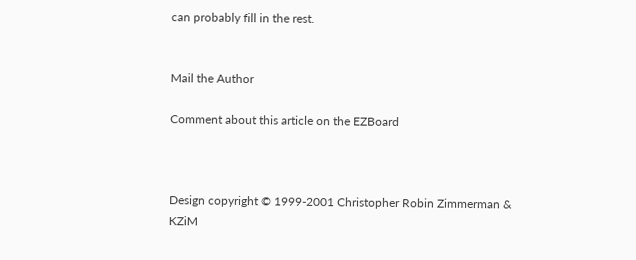can probably fill in the rest.


Mail the Author

Comment about this article on the EZBoard



Design copyright © 1999-2001 Christopher Robin Zimmerman & KZiM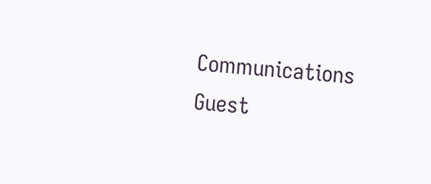Communications
Guest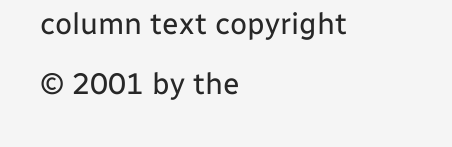column text copyright © 2001 by the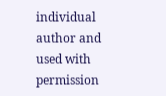individual author and used with permission